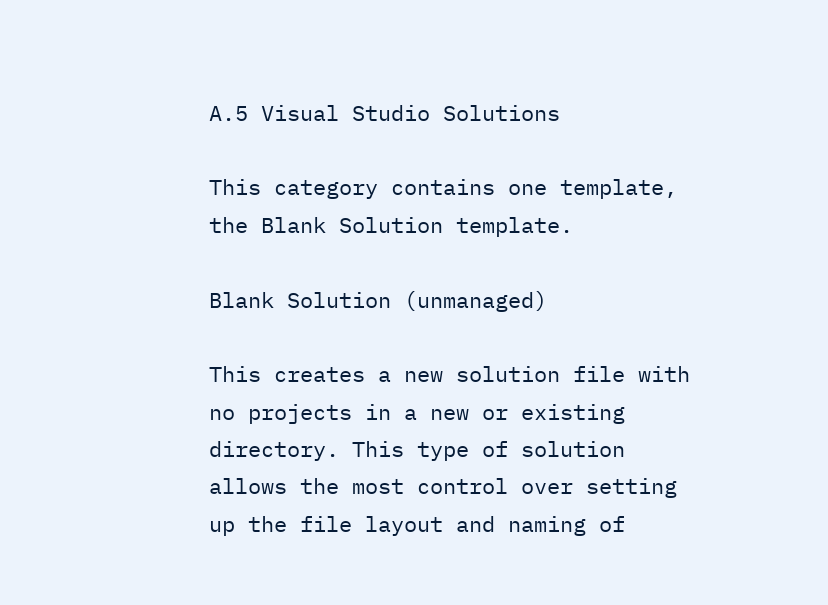A.5 Visual Studio Solutions

This category contains one template, the Blank Solution template.

Blank Solution (unmanaged)

This creates a new solution file with no projects in a new or existing directory. This type of solution allows the most control over setting up the file layout and naming of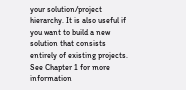your solution/project hierarchy. It is also useful if you want to build a new solution that consists entirely of existing projects. See Chapter 1 for more information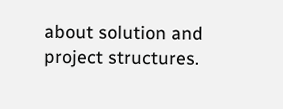about solution and project structures.